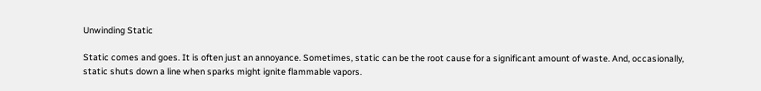Unwinding Static

Static comes and goes. It is often just an annoyance. Sometimes, static can be the root cause for a significant amount of waste. And, occasionally, static shuts down a line when sparks might ignite flammable vapors.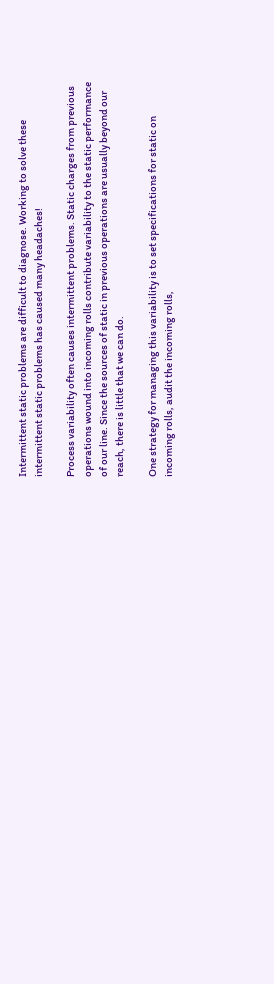Intermittent static problems are difficult to diagnose. Working to solve these intermittent static problems has caused many headaches!

Process variability often causes intermittent problems. Static charges from previous operations wound into incoming rolls contribute variability to the static performance of our line. Since the sources of static in previous operations are usually beyond our reach, there is little that we can do.

One strategy for managing this variability is to set specifications for static on incoming rolls, audit the incoming rolls,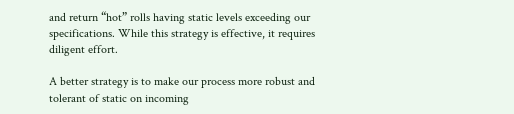and return “hot” rolls having static levels exceeding our specifications. While this strategy is effective, it requires diligent effort.

A better strategy is to make our process more robust and tolerant of static on incoming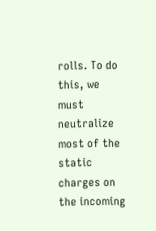rolls. To do this, we must neutralize most of the static charges on the incoming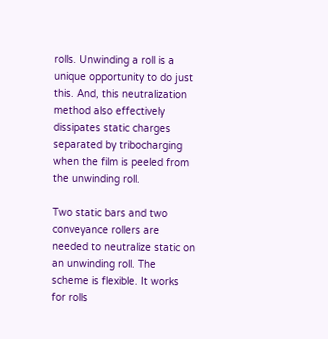rolls. Unwinding a roll is a unique opportunity to do just this. And, this neutralization method also effectively dissipates static charges separated by tribocharging when the film is peeled from the unwinding roll.

Two static bars and two conveyance rollers are needed to neutralize static on an unwinding roll. The scheme is flexible. It works for rolls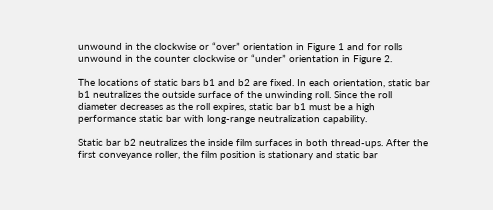unwound in the clockwise or “over” orientation in Figure 1 and for rolls unwound in the counter clockwise or “under” orientation in Figure 2.

The locations of static bars b1 and b2 are fixed. In each orientation, static bar b1 neutralizes the outside surface of the unwinding roll. Since the roll diameter decreases as the roll expires, static bar b1 must be a high performance static bar with long-range neutralization capability.

Static bar b2 neutralizes the inside film surfaces in both thread-ups. After the first conveyance roller, the film position is stationary and static bar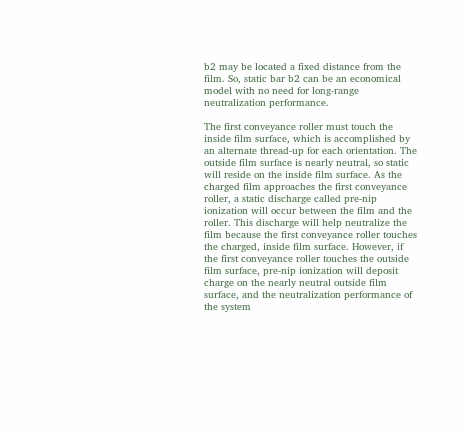b2 may be located a fixed distance from the film. So, static bar b2 can be an economical model with no need for long-range neutralization performance.

The first conveyance roller must touch the inside film surface, which is accomplished by an alternate thread-up for each orientation. The outside film surface is nearly neutral, so static will reside on the inside film surface. As the charged film approaches the first conveyance roller, a static discharge called pre-nip ionization will occur between the film and the roller. This discharge will help neutralize the film because the first conveyance roller touches the charged, inside film surface. However, if the first conveyance roller touches the outside film surface, pre-nip ionization will deposit charge on the nearly neutral outside film surface, and the neutralization performance of the system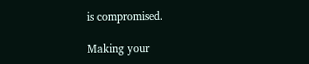is compromised.

Making your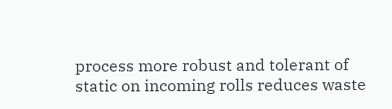process more robust and tolerant of static on incoming rolls reduces waste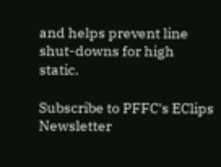and helps prevent line shut-downs for high static.

Subscribe to PFFC's EClips Newsletter